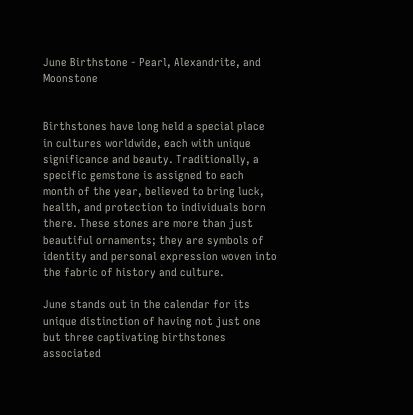June Birthstone - Pearl, Alexandrite, and Moonstone


Birthstones have long held a special place in cultures worldwide, each with unique significance and beauty. Traditionally, a specific gemstone is assigned to each month of the year, believed to bring luck, health, and protection to individuals born there. These stones are more than just beautiful ornaments; they are symbols of identity and personal expression woven into the fabric of history and culture.

June stands out in the calendar for its unique distinction of having not just one but three captivating birthstones associated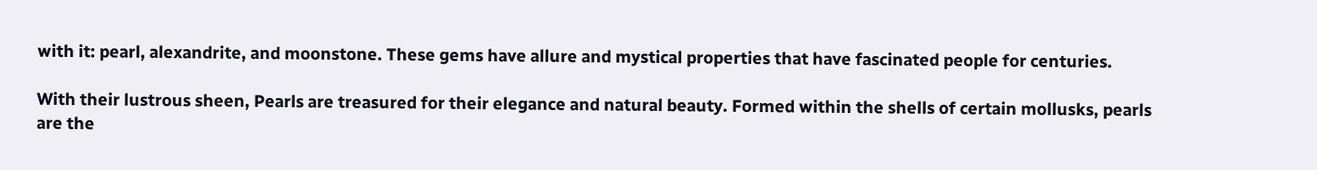with it: pearl, alexandrite, and moonstone. These gems have allure and mystical properties that have fascinated people for centuries.

With their lustrous sheen, Pearls are treasured for their elegance and natural beauty. Formed within the shells of certain mollusks, pearls are the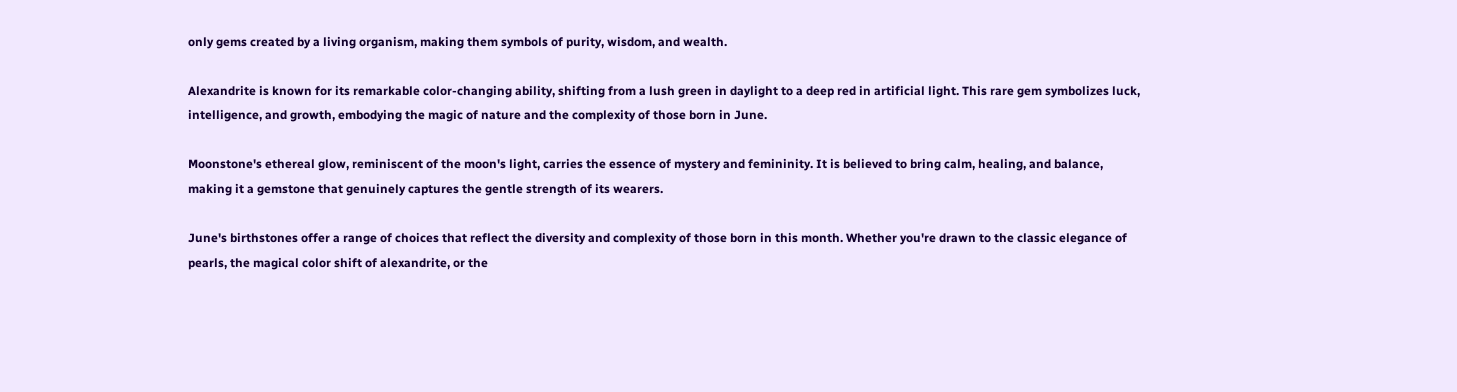only gems created by a living organism, making them symbols of purity, wisdom, and wealth.

Alexandrite is known for its remarkable color-changing ability, shifting from a lush green in daylight to a deep red in artificial light. This rare gem symbolizes luck, intelligence, and growth, embodying the magic of nature and the complexity of those born in June.

Moonstone's ethereal glow, reminiscent of the moon's light, carries the essence of mystery and femininity. It is believed to bring calm, healing, and balance, making it a gemstone that genuinely captures the gentle strength of its wearers.

June's birthstones offer a range of choices that reflect the diversity and complexity of those born in this month. Whether you're drawn to the classic elegance of pearls, the magical color shift of alexandrite, or the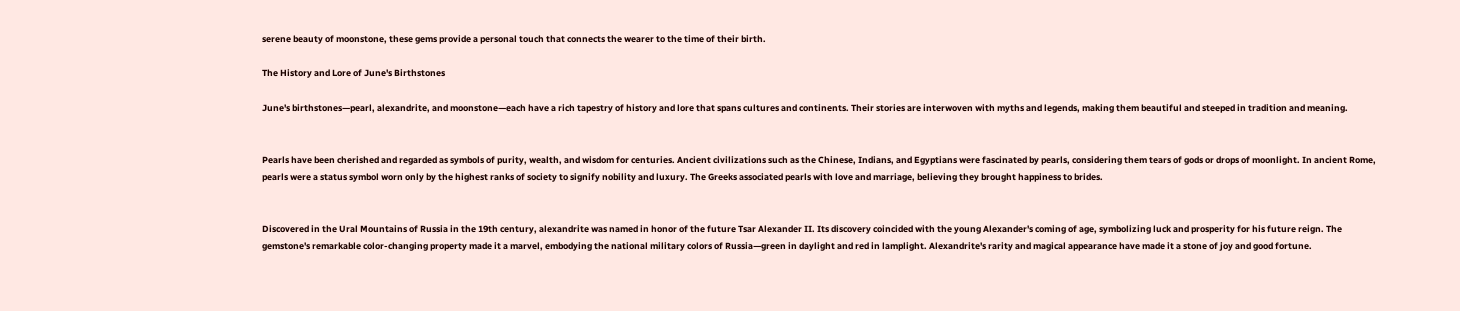serene beauty of moonstone, these gems provide a personal touch that connects the wearer to the time of their birth.

The History and Lore of June's Birthstones

June's birthstones—pearl, alexandrite, and moonstone—each have a rich tapestry of history and lore that spans cultures and continents. Their stories are interwoven with myths and legends, making them beautiful and steeped in tradition and meaning.


Pearls have been cherished and regarded as symbols of purity, wealth, and wisdom for centuries. Ancient civilizations such as the Chinese, Indians, and Egyptians were fascinated by pearls, considering them tears of gods or drops of moonlight. In ancient Rome, pearls were a status symbol worn only by the highest ranks of society to signify nobility and luxury. The Greeks associated pearls with love and marriage, believing they brought happiness to brides.


Discovered in the Ural Mountains of Russia in the 19th century, alexandrite was named in honor of the future Tsar Alexander II. Its discovery coincided with the young Alexander's coming of age, symbolizing luck and prosperity for his future reign. The gemstone's remarkable color-changing property made it a marvel, embodying the national military colors of Russia—green in daylight and red in lamplight. Alexandrite's rarity and magical appearance have made it a stone of joy and good fortune.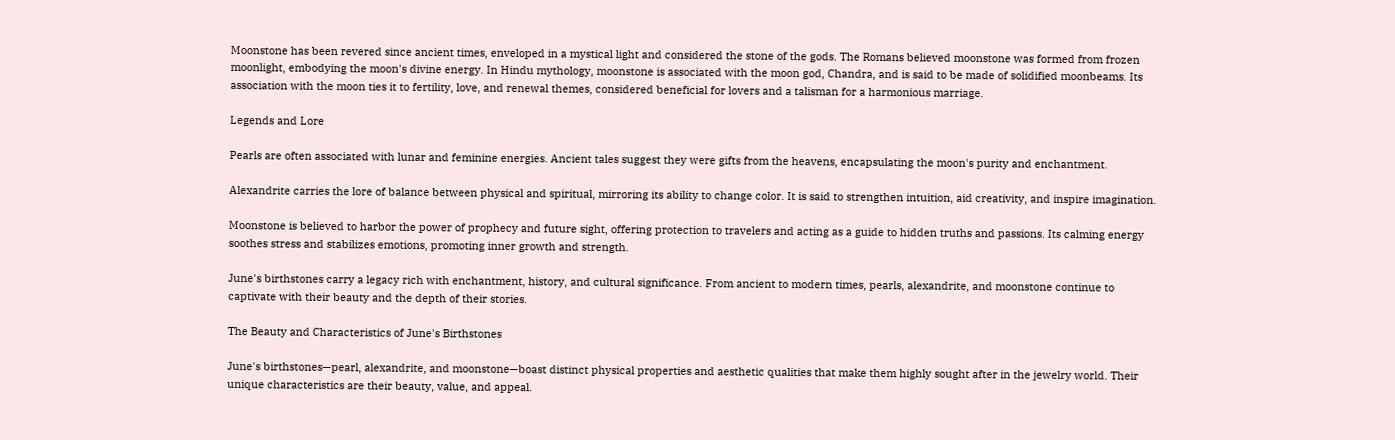Moonstone has been revered since ancient times, enveloped in a mystical light and considered the stone of the gods. The Romans believed moonstone was formed from frozen moonlight, embodying the moon's divine energy. In Hindu mythology, moonstone is associated with the moon god, Chandra, and is said to be made of solidified moonbeams. Its association with the moon ties it to fertility, love, and renewal themes, considered beneficial for lovers and a talisman for a harmonious marriage.

Legends and Lore

Pearls are often associated with lunar and feminine energies. Ancient tales suggest they were gifts from the heavens, encapsulating the moon's purity and enchantment.

Alexandrite carries the lore of balance between physical and spiritual, mirroring its ability to change color. It is said to strengthen intuition, aid creativity, and inspire imagination.

Moonstone is believed to harbor the power of prophecy and future sight, offering protection to travelers and acting as a guide to hidden truths and passions. Its calming energy soothes stress and stabilizes emotions, promoting inner growth and strength.

June's birthstones carry a legacy rich with enchantment, history, and cultural significance. From ancient to modern times, pearls, alexandrite, and moonstone continue to captivate with their beauty and the depth of their stories.

The Beauty and Characteristics of June's Birthstones

June's birthstones—pearl, alexandrite, and moonstone—boast distinct physical properties and aesthetic qualities that make them highly sought after in the jewelry world. Their unique characteristics are their beauty, value, and appeal.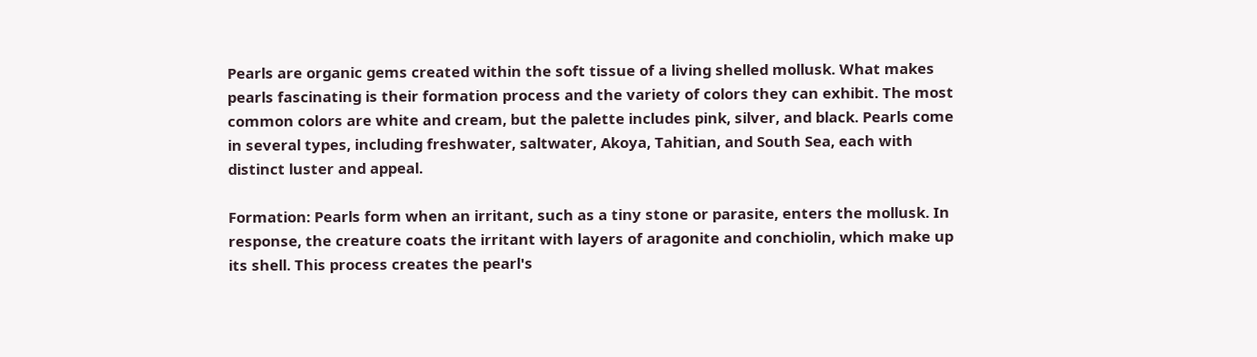Pearls are organic gems created within the soft tissue of a living shelled mollusk. What makes pearls fascinating is their formation process and the variety of colors they can exhibit. The most common colors are white and cream, but the palette includes pink, silver, and black. Pearls come in several types, including freshwater, saltwater, Akoya, Tahitian, and South Sea, each with distinct luster and appeal.

Formation: Pearls form when an irritant, such as a tiny stone or parasite, enters the mollusk. In response, the creature coats the irritant with layers of aragonite and conchiolin, which make up its shell. This process creates the pearl's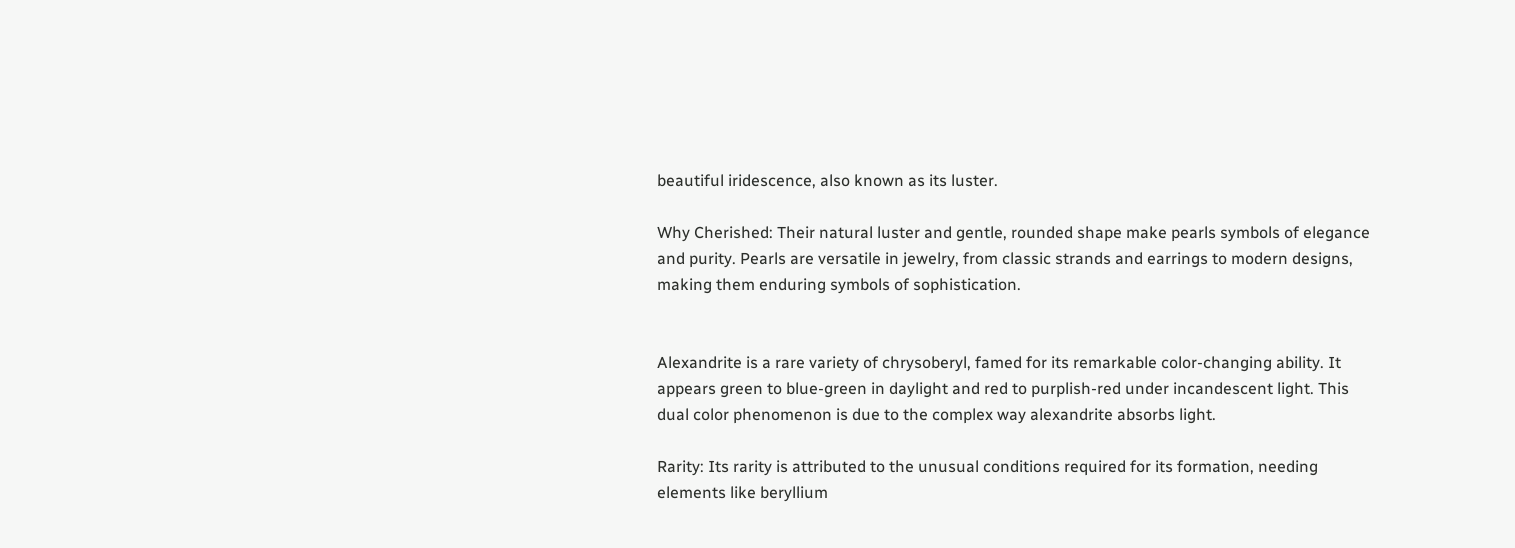beautiful iridescence, also known as its luster.

Why Cherished: Their natural luster and gentle, rounded shape make pearls symbols of elegance and purity. Pearls are versatile in jewelry, from classic strands and earrings to modern designs, making them enduring symbols of sophistication.


Alexandrite is a rare variety of chrysoberyl, famed for its remarkable color-changing ability. It appears green to blue-green in daylight and red to purplish-red under incandescent light. This dual color phenomenon is due to the complex way alexandrite absorbs light.

Rarity: Its rarity is attributed to the unusual conditions required for its formation, needing elements like beryllium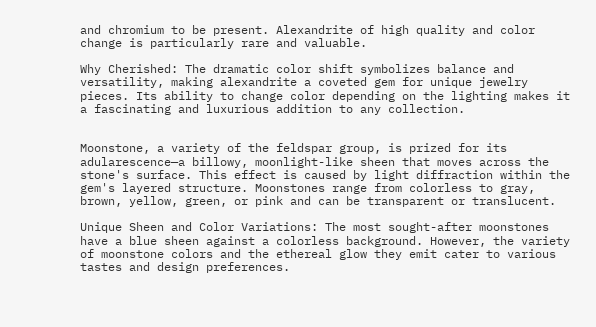and chromium to be present. Alexandrite of high quality and color change is particularly rare and valuable.

Why Cherished: The dramatic color shift symbolizes balance and versatility, making alexandrite a coveted gem for unique jewelry pieces. Its ability to change color depending on the lighting makes it a fascinating and luxurious addition to any collection.


Moonstone, a variety of the feldspar group, is prized for its adularescence—a billowy, moonlight-like sheen that moves across the stone's surface. This effect is caused by light diffraction within the gem's layered structure. Moonstones range from colorless to gray, brown, yellow, green, or pink and can be transparent or translucent.

Unique Sheen and Color Variations: The most sought-after moonstones have a blue sheen against a colorless background. However, the variety of moonstone colors and the ethereal glow they emit cater to various tastes and design preferences.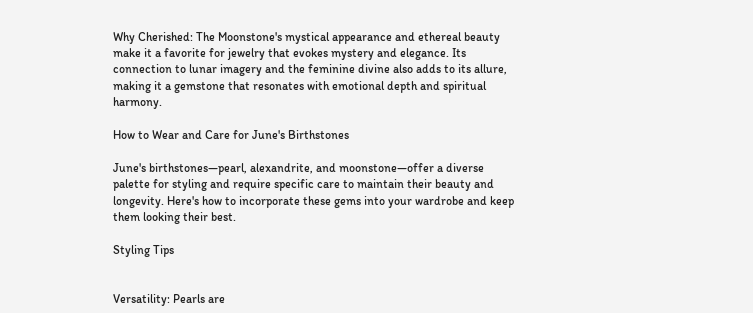Why Cherished: The Moonstone's mystical appearance and ethereal beauty make it a favorite for jewelry that evokes mystery and elegance. Its connection to lunar imagery and the feminine divine also adds to its allure, making it a gemstone that resonates with emotional depth and spiritual harmony.

How to Wear and Care for June's Birthstones

June's birthstones—pearl, alexandrite, and moonstone—offer a diverse palette for styling and require specific care to maintain their beauty and longevity. Here's how to incorporate these gems into your wardrobe and keep them looking their best.

Styling Tips


Versatility: Pearls are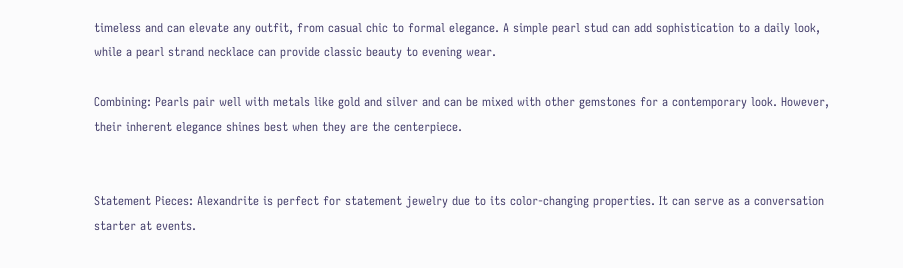timeless and can elevate any outfit, from casual chic to formal elegance. A simple pearl stud can add sophistication to a daily look, while a pearl strand necklace can provide classic beauty to evening wear.

Combining: Pearls pair well with metals like gold and silver and can be mixed with other gemstones for a contemporary look. However, their inherent elegance shines best when they are the centerpiece.


Statement Pieces: Alexandrite is perfect for statement jewelry due to its color-changing properties. It can serve as a conversation starter at events.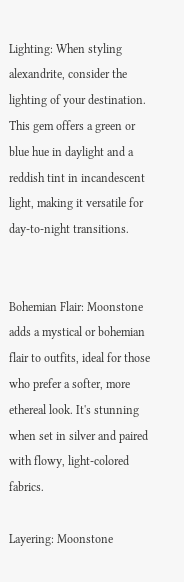Lighting: When styling alexandrite, consider the lighting of your destination. This gem offers a green or blue hue in daylight and a reddish tint in incandescent light, making it versatile for day-to-night transitions.


Bohemian Flair: Moonstone adds a mystical or bohemian flair to outfits, ideal for those who prefer a softer, more ethereal look. It's stunning when set in silver and paired with flowy, light-colored fabrics.

Layering: Moonstone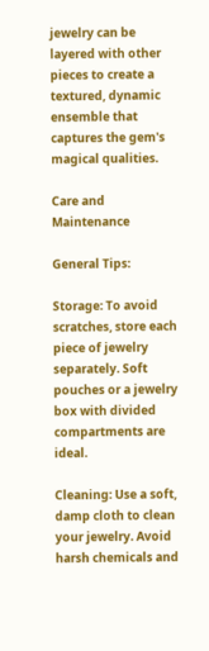jewelry can be layered with other pieces to create a textured, dynamic ensemble that captures the gem's magical qualities.

Care and Maintenance

General Tips:

Storage: To avoid scratches, store each piece of jewelry separately. Soft pouches or a jewelry box with divided compartments are ideal.

Cleaning: Use a soft, damp cloth to clean your jewelry. Avoid harsh chemicals and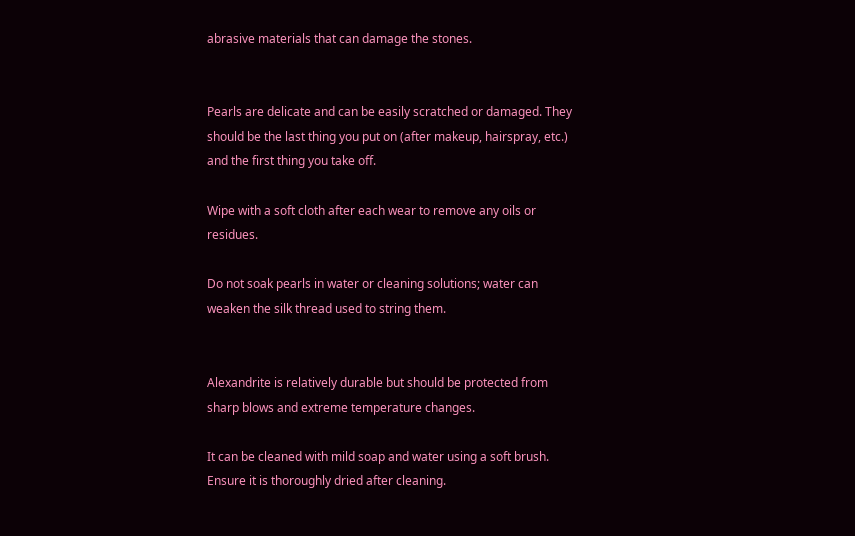abrasive materials that can damage the stones.


Pearls are delicate and can be easily scratched or damaged. They should be the last thing you put on (after makeup, hairspray, etc.) and the first thing you take off.

Wipe with a soft cloth after each wear to remove any oils or residues.

Do not soak pearls in water or cleaning solutions; water can weaken the silk thread used to string them.


Alexandrite is relatively durable but should be protected from sharp blows and extreme temperature changes.

It can be cleaned with mild soap and water using a soft brush. Ensure it is thoroughly dried after cleaning.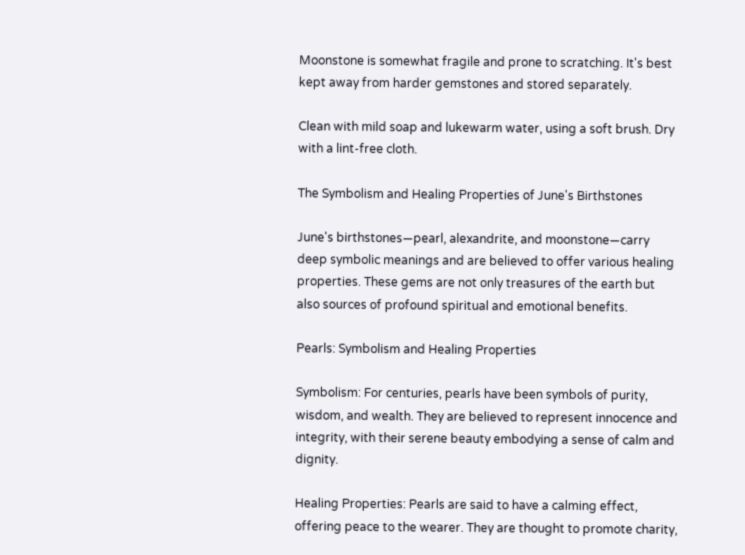Moonstone is somewhat fragile and prone to scratching. It's best kept away from harder gemstones and stored separately.

Clean with mild soap and lukewarm water, using a soft brush. Dry with a lint-free cloth.

The Symbolism and Healing Properties of June's Birthstones

June's birthstones—pearl, alexandrite, and moonstone—carry deep symbolic meanings and are believed to offer various healing properties. These gems are not only treasures of the earth but also sources of profound spiritual and emotional benefits.

Pearls: Symbolism and Healing Properties

Symbolism: For centuries, pearls have been symbols of purity, wisdom, and wealth. They are believed to represent innocence and integrity, with their serene beauty embodying a sense of calm and dignity.

Healing Properties: Pearls are said to have a calming effect, offering peace to the wearer. They are thought to promote charity,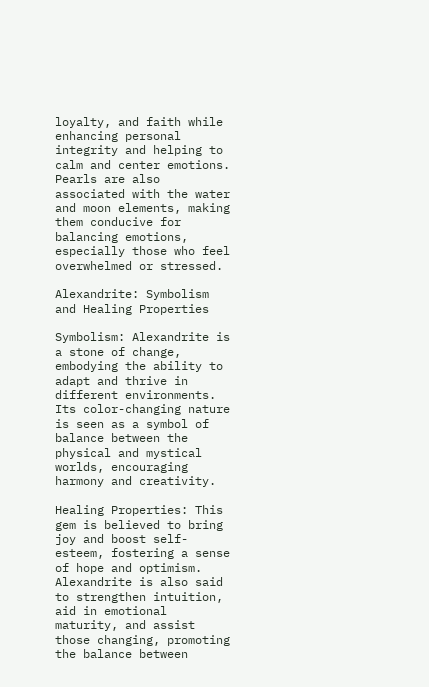loyalty, and faith while enhancing personal integrity and helping to calm and center emotions. Pearls are also associated with the water and moon elements, making them conducive for balancing emotions, especially those who feel overwhelmed or stressed.

Alexandrite: Symbolism and Healing Properties

Symbolism: Alexandrite is a stone of change, embodying the ability to adapt and thrive in different environments. Its color-changing nature is seen as a symbol of balance between the physical and mystical worlds, encouraging harmony and creativity.

Healing Properties: This gem is believed to bring joy and boost self-esteem, fostering a sense of hope and optimism. Alexandrite is also said to strengthen intuition, aid in emotional maturity, and assist those changing, promoting the balance between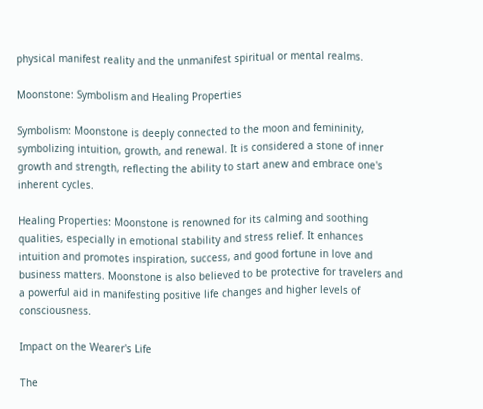physical manifest reality and the unmanifest spiritual or mental realms.

Moonstone: Symbolism and Healing Properties

Symbolism: Moonstone is deeply connected to the moon and femininity, symbolizing intuition, growth, and renewal. It is considered a stone of inner growth and strength, reflecting the ability to start anew and embrace one's inherent cycles.

Healing Properties: Moonstone is renowned for its calming and soothing qualities, especially in emotional stability and stress relief. It enhances intuition and promotes inspiration, success, and good fortune in love and business matters. Moonstone is also believed to be protective for travelers and a powerful aid in manifesting positive life changes and higher levels of consciousness.

Impact on the Wearer's Life

The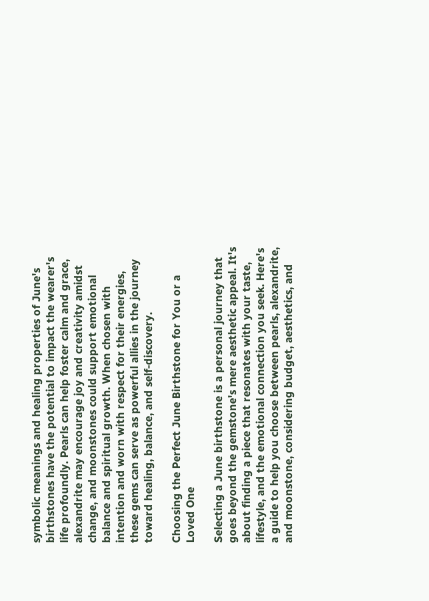symbolic meanings and healing properties of June's birthstones have the potential to impact the wearer's life profoundly. Pearls can help foster calm and grace, alexandrite may encourage joy and creativity amidst change, and moonstones could support emotional balance and spiritual growth. When chosen with intention and worn with respect for their energies, these gems can serve as powerful allies in the journey toward healing, balance, and self-discovery.

Choosing the Perfect June Birthstone for You or a Loved One

Selecting a June birthstone is a personal journey that goes beyond the gemstone's mere aesthetic appeal. It's about finding a piece that resonates with your taste, lifestyle, and the emotional connection you seek. Here's a guide to help you choose between pearls, alexandrite, and moonstone, considering budget, aesthetics, and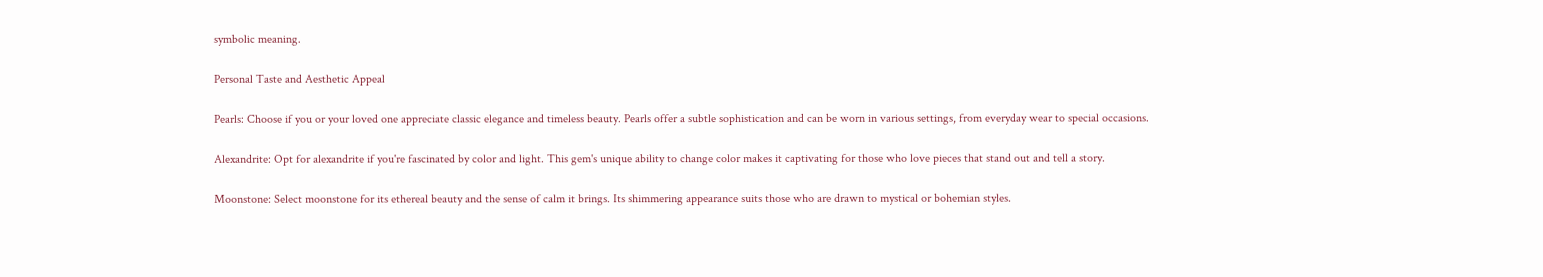symbolic meaning.

Personal Taste and Aesthetic Appeal

Pearls: Choose if you or your loved one appreciate classic elegance and timeless beauty. Pearls offer a subtle sophistication and can be worn in various settings, from everyday wear to special occasions.

Alexandrite: Opt for alexandrite if you're fascinated by color and light. This gem's unique ability to change color makes it captivating for those who love pieces that stand out and tell a story.

Moonstone: Select moonstone for its ethereal beauty and the sense of calm it brings. Its shimmering appearance suits those who are drawn to mystical or bohemian styles.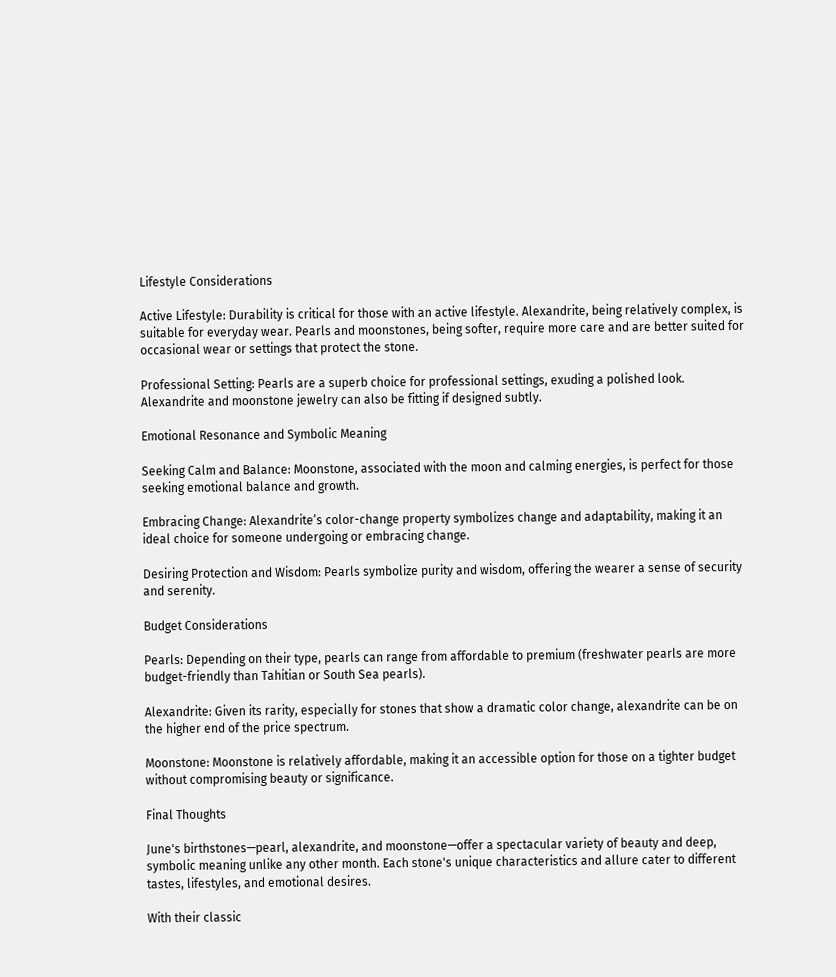Lifestyle Considerations

Active Lifestyle: Durability is critical for those with an active lifestyle. Alexandrite, being relatively complex, is suitable for everyday wear. Pearls and moonstones, being softer, require more care and are better suited for occasional wear or settings that protect the stone.

Professional Setting: Pearls are a superb choice for professional settings, exuding a polished look. Alexandrite and moonstone jewelry can also be fitting if designed subtly.

Emotional Resonance and Symbolic Meaning

Seeking Calm and Balance: Moonstone, associated with the moon and calming energies, is perfect for those seeking emotional balance and growth.

Embracing Change: Alexandrite’s color-change property symbolizes change and adaptability, making it an ideal choice for someone undergoing or embracing change.

Desiring Protection and Wisdom: Pearls symbolize purity and wisdom, offering the wearer a sense of security and serenity.

Budget Considerations

Pearls: Depending on their type, pearls can range from affordable to premium (freshwater pearls are more budget-friendly than Tahitian or South Sea pearls).

Alexandrite: Given its rarity, especially for stones that show a dramatic color change, alexandrite can be on the higher end of the price spectrum.

Moonstone: Moonstone is relatively affordable, making it an accessible option for those on a tighter budget without compromising beauty or significance.

Final Thoughts

June's birthstones—pearl, alexandrite, and moonstone—offer a spectacular variety of beauty and deep, symbolic meaning unlike any other month. Each stone's unique characteristics and allure cater to different tastes, lifestyles, and emotional desires.

With their classic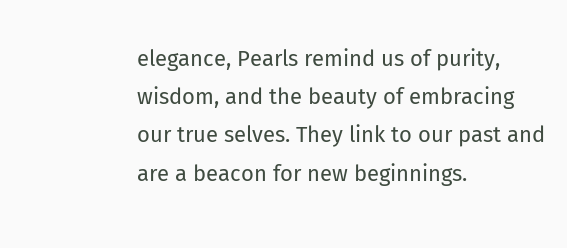elegance, Pearls remind us of purity, wisdom, and the beauty of embracing our true selves. They link to our past and are a beacon for new beginnings.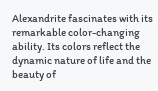Alexandrite fascinates with its remarkable color-changing ability. Its colors reflect the dynamic nature of life and the beauty of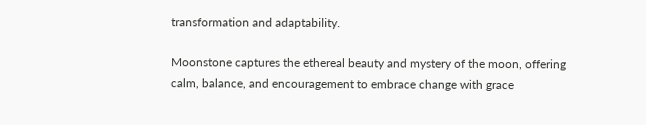transformation and adaptability.

Moonstone captures the ethereal beauty and mystery of the moon, offering calm, balance, and encouragement to embrace change with grace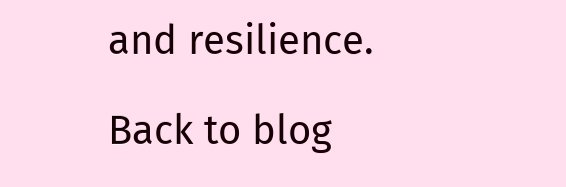and resilience.

Back to blog